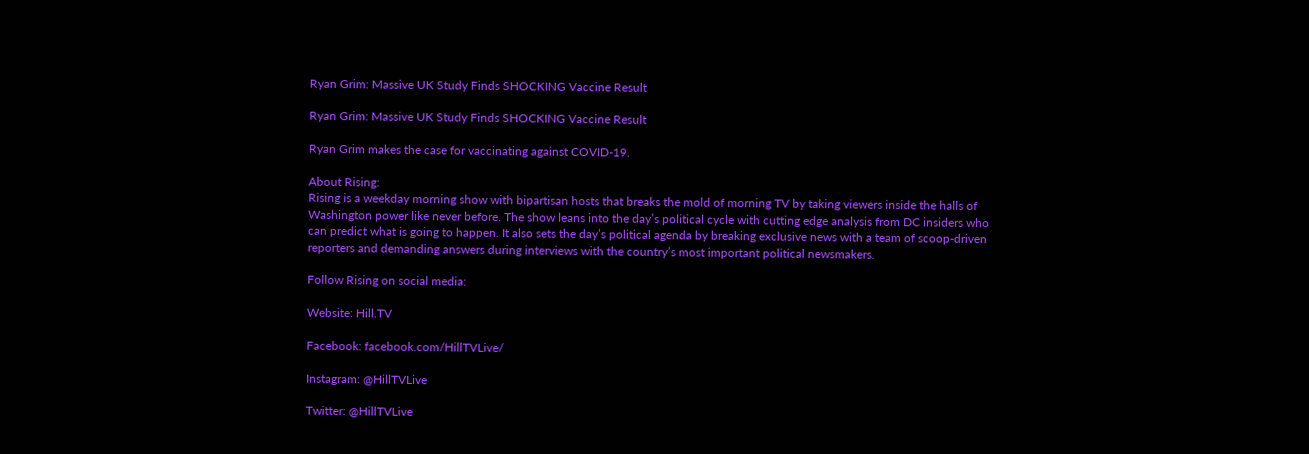Ryan Grim: Massive UK Study Finds SHOCKING Vaccine Result

Ryan Grim: Massive UK Study Finds SHOCKING Vaccine Result

Ryan Grim makes the case for vaccinating against COVID-19.

About Rising:
Rising is a weekday morning show with bipartisan hosts that breaks the mold of morning TV by taking viewers inside the halls of Washington power like never before. The show leans into the day’s political cycle with cutting edge analysis from DC insiders who can predict what is going to happen. It also sets the day’s political agenda by breaking exclusive news with a team of scoop-driven reporters and demanding answers during interviews with the country’s most important political newsmakers.

Follow Rising on social media:

Website: Hill.TV

Facebook: facebook.com/HillTVLive/

Instagram: @HillTVLive

Twitter: @HillTVLive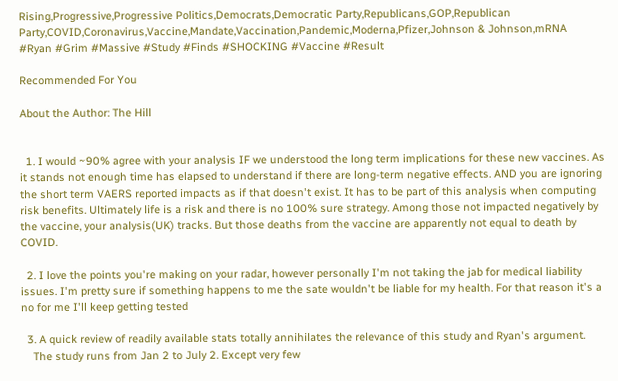Rising,Progressive,Progressive Politics,Democrats,Democratic Party,Republicans,GOP,Republican Party,COVID,Coronavirus,Vaccine,Mandate,Vaccination,Pandemic,Moderna,Pfizer,Johnson & Johnson,mRNA
#Ryan #Grim #Massive #Study #Finds #SHOCKING #Vaccine #Result

Recommended For You

About the Author: The Hill


  1. I would ~90% agree with your analysis IF we understood the long term implications for these new vaccines. As it stands not enough time has elapsed to understand if there are long-term negative effects. AND you are ignoring the short term VAERS reported impacts as if that doesn't exist. It has to be part of this analysis when computing risk benefits. Ultimately life is a risk and there is no 100% sure strategy. Among those not impacted negatively by the vaccine, your analysis(UK) tracks. But those deaths from the vaccine are apparently not equal to death by COVID.

  2. I love the points you're making on your radar, however personally I'm not taking the jab for medical liability issues. I'm pretty sure if something happens to me the sate wouldn't be liable for my health. For that reason it's a no for me I'll keep getting tested

  3. A quick review of readily available stats totally annihilates the relevance of this study and Ryan's argument.
    The study runs from Jan 2 to July 2. Except very few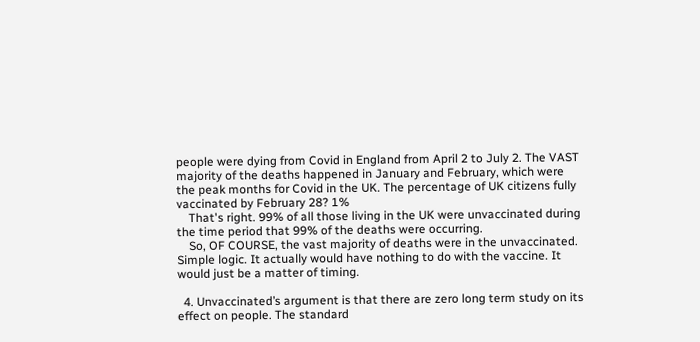people were dying from Covid in England from April 2 to July 2. The VAST majority of the deaths happened in January and February, which were the peak months for Covid in the UK. The percentage of UK citizens fully vaccinated by February 28? 1%
    That's right. 99% of all those living in the UK were unvaccinated during the time period that 99% of the deaths were occurring.
    So, OF COURSE, the vast majority of deaths were in the unvaccinated. Simple logic. It actually would have nothing to do with the vaccine. It would just be a matter of timing.

  4. Unvaccinated’s argument is that there are zero long term study on its effect on people. The standard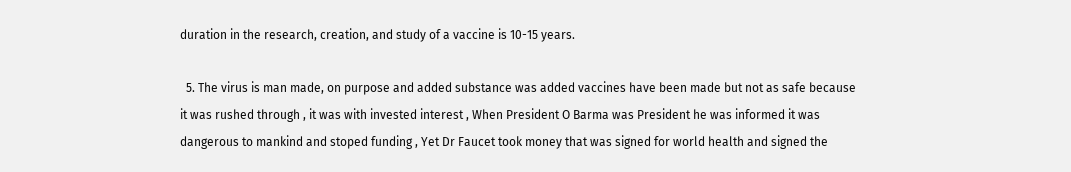duration in the research, creation, and study of a vaccine is 10-15 years.

  5. The virus is man made, on purpose and added substance was added vaccines have been made but not as safe because it was rushed through , it was with invested interest , When President O Barma was President he was informed it was dangerous to mankind and stoped funding , Yet Dr Faucet took money that was signed for world health and signed the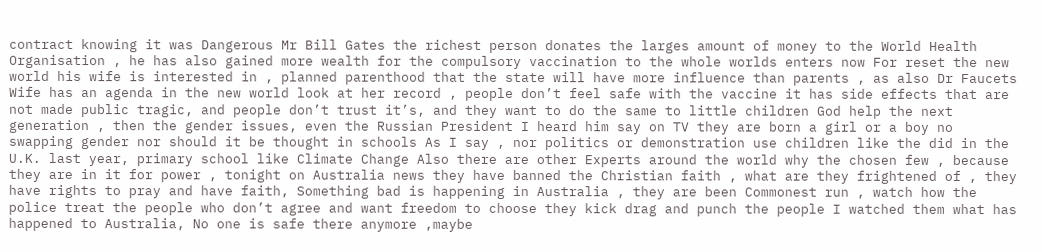contract knowing it was Dangerous Mr Bill Gates the richest person donates the larges amount of money to the World Health Organisation , he has also gained more wealth for the compulsory vaccination to the whole worlds enters now For reset the new world his wife is interested in , planned parenthood that the state will have more influence than parents , as also Dr Faucets Wife has an agenda in the new world look at her record , people don’t feel safe with the vaccine it has side effects that are not made public tragic, and people don’t trust it’s, and they want to do the same to little children God help the next generation , then the gender issues, even the Russian President I heard him say on TV they are born a girl or a boy no swapping gender nor should it be thought in schools As I say , nor politics or demonstration use children like the did in the U.K. last year, primary school like Climate Change Also there are other Experts around the world why the chosen few , because they are in it for power , tonight on Australia news they have banned the Christian faith , what are they frightened of , they have rights to pray and have faith, Something bad is happening in Australia , they are been Commonest run , watch how the police treat the people who don’t agree and want freedom to choose they kick drag and punch the people I watched them what has happened to Australia, No one is safe there anymore ,maybe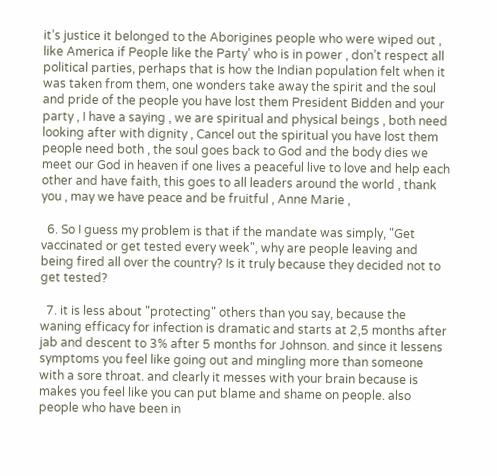it’s justice it belonged to the Aborigines people who were wiped out , like America if People like the Party’ who is in power , don’t respect all political parties, perhaps that is how the Indian population felt when it was taken from them, one wonders take away the spirit and the soul and pride of the people you have lost them President Bidden and your party , I have a saying , we are spiritual and physical beings , both need looking after with dignity , Cancel out the spiritual you have lost them people need both , the soul goes back to God and the body dies we meet our God in heaven if one lives a peaceful live to love and help each other and have faith, this goes to all leaders around the world , thank you , may we have peace and be fruitful , Anne Marie ,

  6. So I guess my problem is that if the mandate was simply, "Get vaccinated or get tested every week", why are people leaving and being fired all over the country? Is it truly because they decided not to get tested?

  7. it is less about "protecting" others than you say, because the waning efficacy for infection is dramatic and starts at 2,5 months after jab and descent to 3% after 5 months for Johnson. and since it lessens symptoms you feel like going out and mingling more than someone with a sore throat. and clearly it messes with your brain because is makes you feel like you can put blame and shame on people. also people who have been in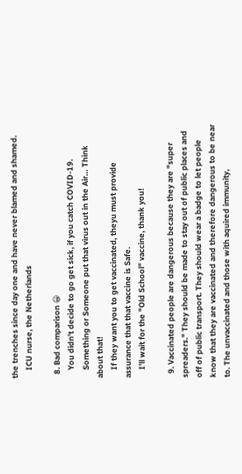the trenches since day one and have never blamed and shamed.
    ICU nurse, the Netherlands

  8. Bad comparison 😀
    You didn't decide to go get sick, if you catch COVID-19.
    Something or Someone put that virus out in the Air… Think about that!
    If they want you to get vaccinated, theyu must provide  assurance that that vaccine is Safe.
    I'll wait for the "Old School" vaccine, thank you!

  9. Vaccinated people are dangerous because they are "super spreaders." They should be made to stay out of public places and off of public transport. They should wear a badge to let people know that they are vaccinated and therefore dangerous to be near to. The unvaccinated and those with aquired immunity,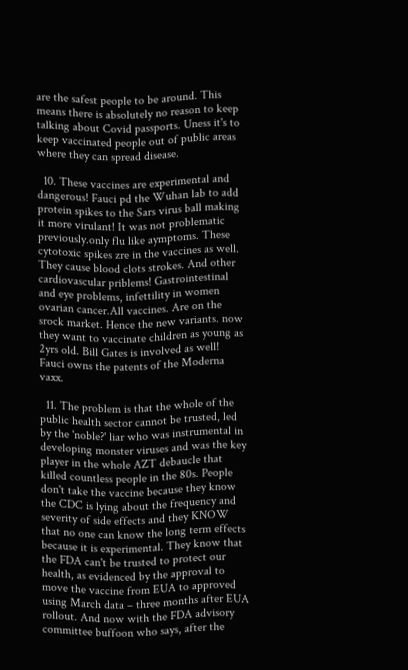are the safest people to be around. This means there is absolutely no reason to keep talking about Covid passports. Uness it's to keep vaccinated people out of public areas where they can spread disease.

  10. These vaccines are experimental and dangerous! Fauci pd the Wuhan lab to add protein spikes to the Sars virus ball making it more virulant! It was not problematic previously.only flu like aymptoms. These cytotoxic spikes zre in the vaccines as well. They cause blood clots strokes. And other cardiovascular priblems! Gastrointestinal and eye problems, infettility in women ovarian cancer.All vaccines. Are on the srock market. Hence the new variants. now they want to vaccinate children as young as 2yrs old. Bill Gates is involved as well! Fauci owns the patents of the Moderna vaxx.

  11. The problem is that the whole of the public health sector cannot be trusted, led by the 'noble?' liar who was instrumental in developing monster viruses and was the key player in the whole AZT debaucle that killed countless people in the 80s. People don't take the vaccine because they know the CDC is lying about the frequency and severity of side effects and they KNOW that no one can know the long term effects because it is experimental. They know that the FDA can't be trusted to protect our health, as evidenced by the approval to move the vaccine from EUA to approved using March data – three months after EUA rollout. And now with the FDA advisory committee buffoon who says, after the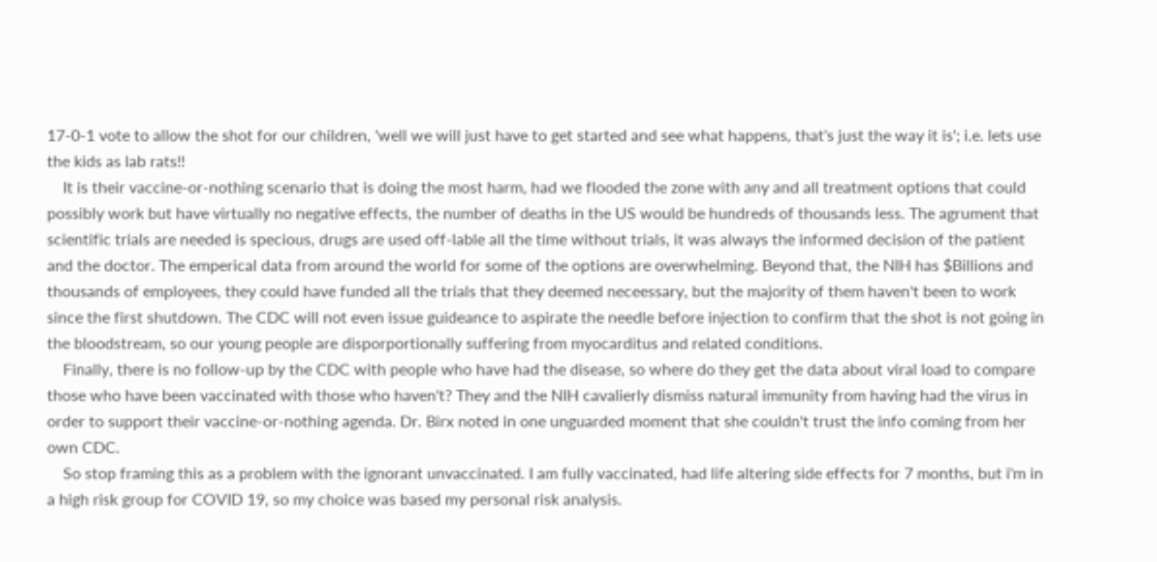17-0-1 vote to allow the shot for our children, 'well we will just have to get started and see what happens, that's just the way it is'; i.e. lets use the kids as lab rats!!
    It is their vaccine-or-nothing scenario that is doing the most harm, had we flooded the zone with any and all treatment options that could possibly work but have virtually no negative effects, the number of deaths in the US would be hundreds of thousands less. The agrument that scientific trials are needed is specious, drugs are used off-lable all the time without trials, it was always the informed decision of the patient and the doctor. The emperical data from around the world for some of the options are overwhelming. Beyond that, the NIH has $Billions and thousands of employees, they could have funded all the trials that they deemed neceessary, but the majority of them haven't been to work since the first shutdown. The CDC will not even issue guideance to aspirate the needle before injection to confirm that the shot is not going in the bloodstream, so our young people are disporportionally suffering from myocarditus and related conditions.
    Finally, there is no follow-up by the CDC with people who have had the disease, so where do they get the data about viral load to compare those who have been vaccinated with those who haven't? They and the NIH cavalierly dismiss natural immunity from having had the virus in order to support their vaccine-or-nothing agenda. Dr. Birx noted in one unguarded moment that she couldn't trust the info coming from her own CDC.
    So stop framing this as a problem with the ignorant unvaccinated. I am fully vaccinated, had life altering side effects for 7 months, but i'm in a high risk group for COVID 19, so my choice was based my personal risk analysis.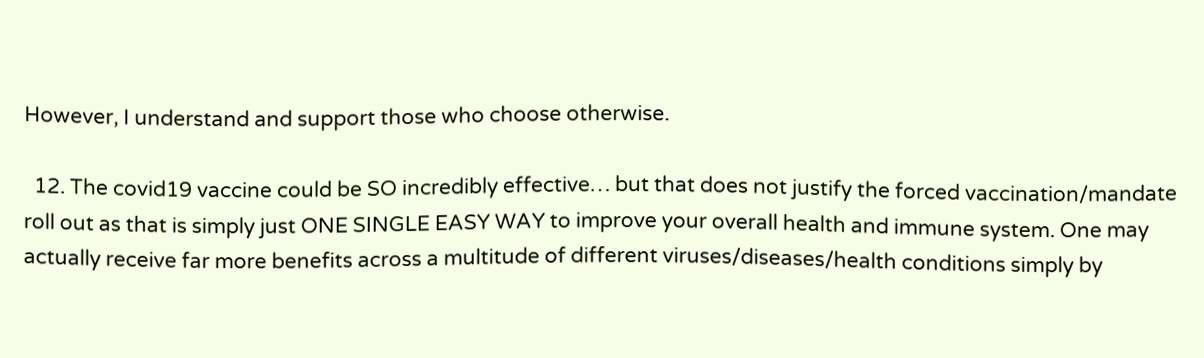However, I understand and support those who choose otherwise.

  12. The covid19 vaccine could be SO incredibly effective… but that does not justify the forced vaccination/mandate roll out as that is simply just ONE SINGLE EASY WAY to improve your overall health and immune system. One may actually receive far more benefits across a multitude of different viruses/diseases/health conditions simply by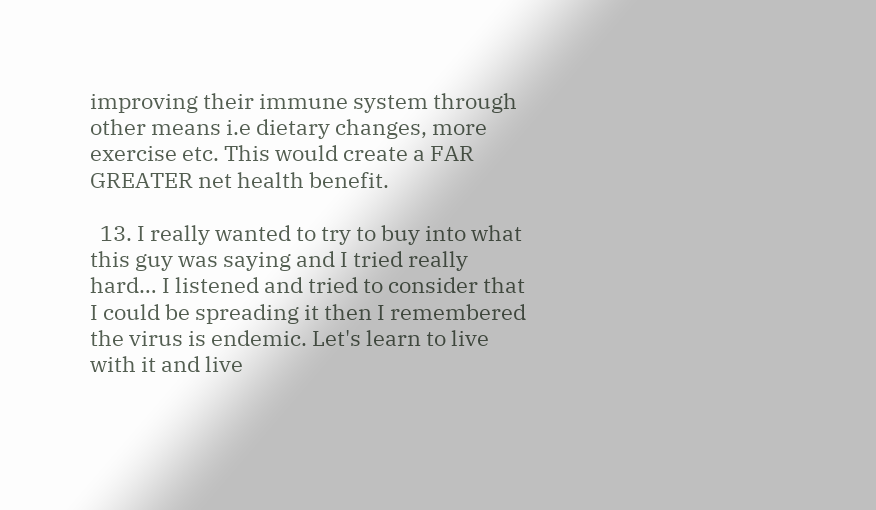improving their immune system through other means i.e dietary changes, more exercise etc. This would create a FAR GREATER net health benefit.

  13. I really wanted to try to buy into what this guy was saying and I tried really hard… I listened and tried to consider that I could be spreading it then I remembered the virus is endemic. Let's learn to live with it and live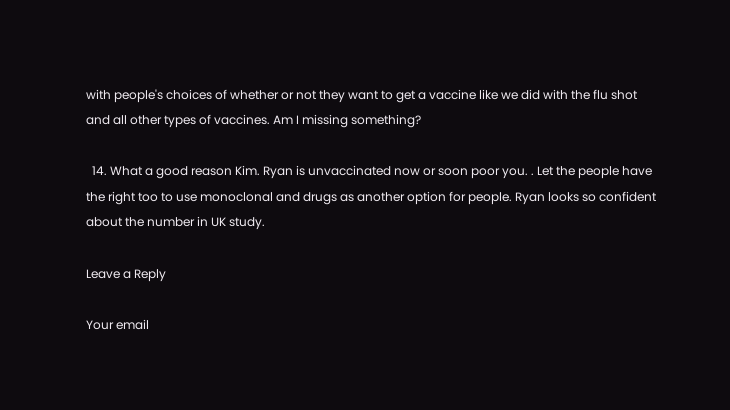with people's choices of whether or not they want to get a vaccine like we did with the flu shot and all other types of vaccines. Am I missing something?

  14. What a good reason Kim. Ryan is unvaccinated now or soon poor you. . Let the people have the right too to use monoclonal and drugs as another option for people. Ryan looks so confident about the number in UK study.

Leave a Reply

Your email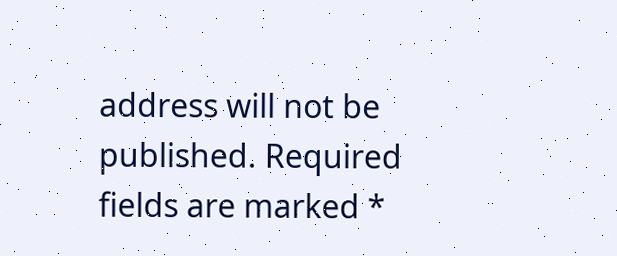address will not be published. Required fields are marked *